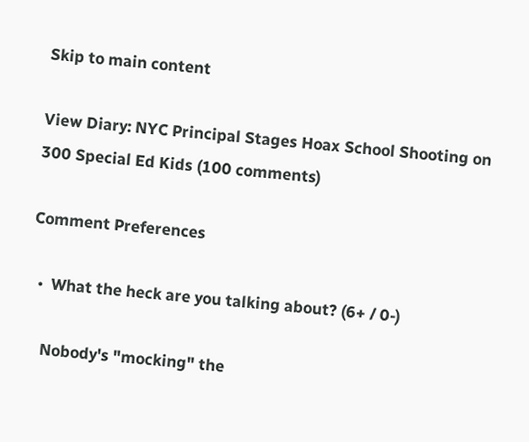Skip to main content

View Diary: NYC Principal Stages Hoax School Shooting on 300 Special Ed Kids (100 comments)

Comment Preferences

  •  What the heck are you talking about? (6+ / 0-)

    Nobody's "mocking" the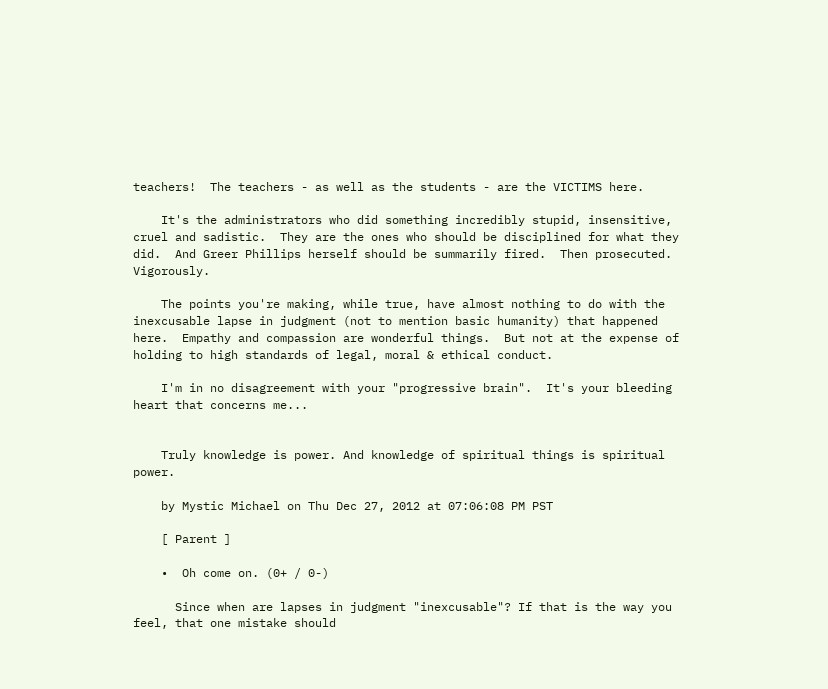teachers!  The teachers - as well as the students - are the VICTIMS here.

    It's the administrators who did something incredibly stupid, insensitive, cruel and sadistic.  They are the ones who should be disciplined for what they did.  And Greer Phillips herself should be summarily fired.  Then prosecuted.  Vigorously.

    The points you're making, while true, have almost nothing to do with the inexcusable lapse in judgment (not to mention basic humanity) that happened here.  Empathy and compassion are wonderful things.  But not at the expense of holding to high standards of legal, moral & ethical conduct.

    I'm in no disagreement with your "progressive brain".  It's your bleeding heart that concerns me...


    Truly knowledge is power. And knowledge of spiritual things is spiritual power.

    by Mystic Michael on Thu Dec 27, 2012 at 07:06:08 PM PST

    [ Parent ]

    •  Oh come on. (0+ / 0-)

      Since when are lapses in judgment "inexcusable"? If that is the way you feel, that one mistake should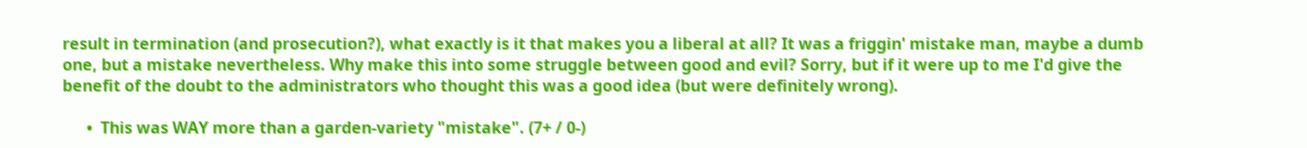result in termination (and prosecution?), what exactly is it that makes you a liberal at all? It was a friggin' mistake man, maybe a dumb one, but a mistake nevertheless. Why make this into some struggle between good and evil? Sorry, but if it were up to me I'd give the benefit of the doubt to the administrators who thought this was a good idea (but were definitely wrong).

      •  This was WAY more than a garden-variety "mistake". (7+ / 0-)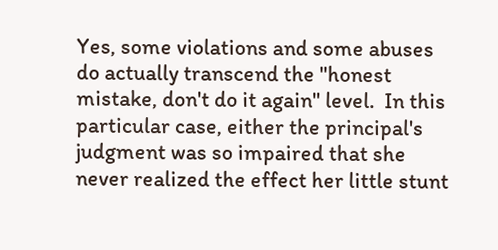Yes, some violations and some abuses do actually transcend the "honest mistake, don't do it again" level.  In this particular case, either the principal's judgment was so impaired that she never realized the effect her little stunt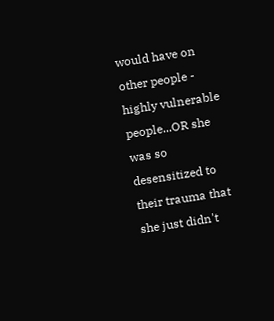would have on other people - highly vulnerable people...OR she was so desensitized to their trauma that she just didn't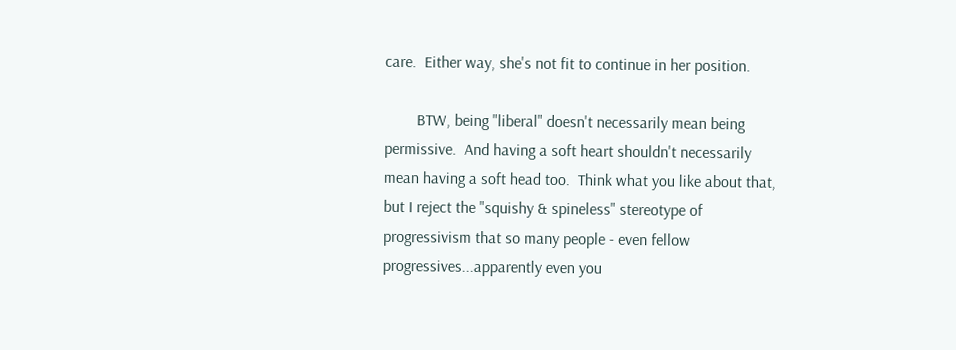care.  Either way, she's not fit to continue in her position.

        BTW, being "liberal" doesn't necessarily mean being permissive.  And having a soft heart shouldn't necessarily mean having a soft head too.  Think what you like about that, but I reject the "squishy & spineless" stereotype of progressivism that so many people - even fellow progressives...apparently even you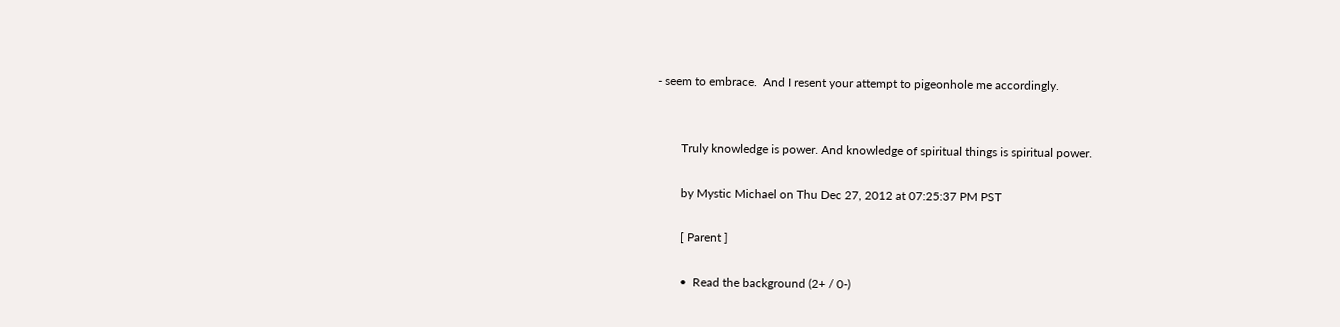- seem to embrace.  And I resent your attempt to pigeonhole me accordingly.


        Truly knowledge is power. And knowledge of spiritual things is spiritual power.

        by Mystic Michael on Thu Dec 27, 2012 at 07:25:37 PM PST

        [ Parent ]

        •  Read the background (2+ / 0-)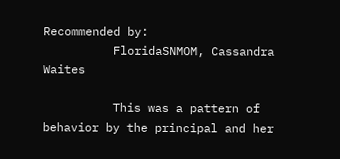Recommended by:
          FloridaSNMOM, Cassandra Waites

          This was a pattern of behavior by the principal and her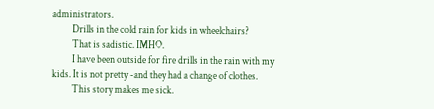administrators.
          Drills in the cold rain for kids in wheelchairs?
          That is sadistic. IMHO.
          I have been outside for fire drills in the rain with my kids. It is not pretty -and they had a change of clothes.
          This story makes me sick.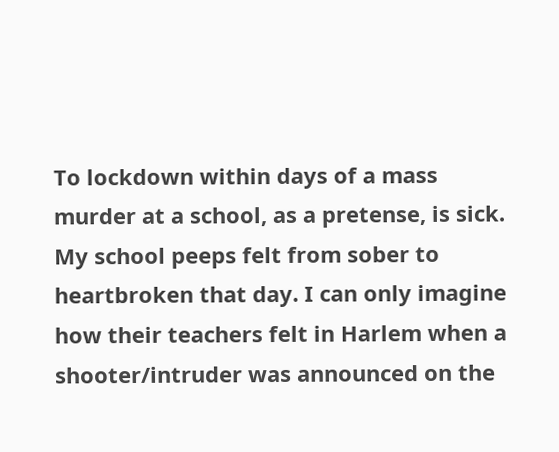To lockdown within days of a mass murder at a school, as a pretense, is sick.  My school peeps felt from sober to heartbroken that day. I can only imagine how their teachers felt in Harlem when a shooter/intruder was announced on the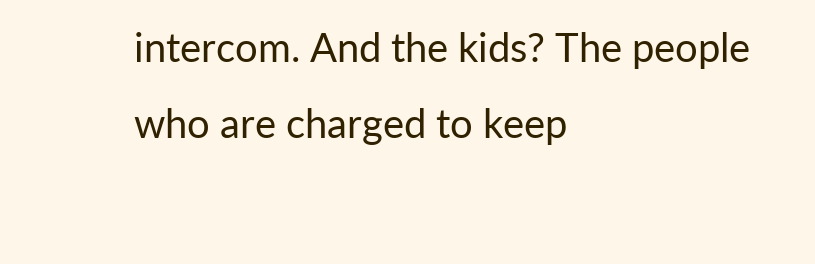intercom. And the kids? The people who are charged to keep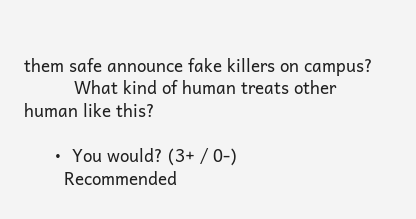them safe announce fake killers on campus?
          What kind of human treats other human like this?

      •  You would? (3+ / 0-)
        Recommended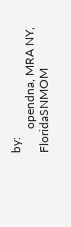by:
        opendna, MRA NY, FloridaSNMOM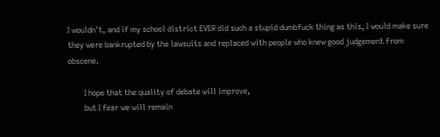I wouldn't, and if my school district EVER did such a stupid dumbfuck thing as this, I would make sure they were bankrupted by the lawsuits and replaced with people who knew good judgement from obscene.

        I hope that the quality of debate will improve,
        but I fear we will remain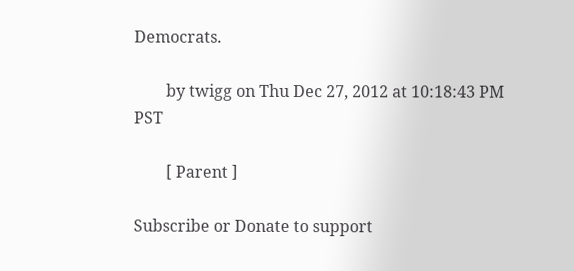Democrats.

        by twigg on Thu Dec 27, 2012 at 10:18:43 PM PST

        [ Parent ]

Subscribe or Donate to support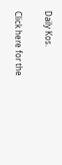Daily Kos.

Click here for the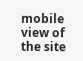mobile view of the site